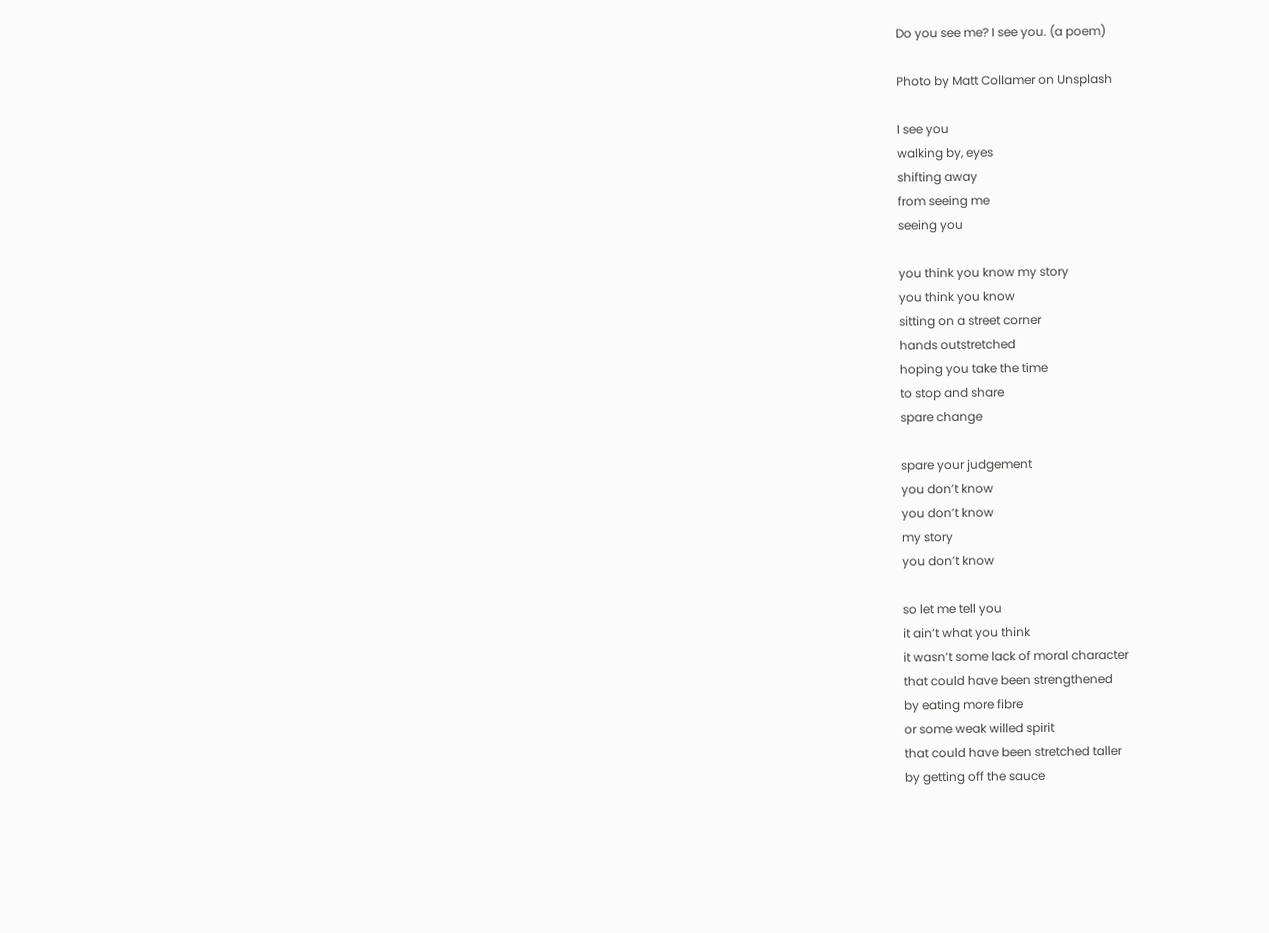Do you see me? I see you. (a poem)

Photo by Matt Collamer on Unsplash

I see you
walking by, eyes
shifting away
from seeing me
seeing you

you think you know my story
you think you know
sitting on a street corner
hands outstretched
hoping you take the time
to stop and share
spare change

spare your judgement
you don’t know
you don’t know
my story
you don’t know

so let me tell you
it ain’t what you think
it wasn’t some lack of moral character
that could have been strengthened
by eating more fibre
or some weak willed spirit
that could have been stretched taller
by getting off the sauce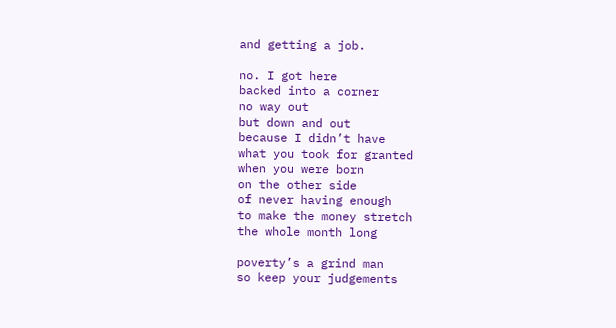and getting a job.

no. I got here
backed into a corner
no way out
but down and out
because I didn’t have
what you took for granted
when you were born
on the other side
of never having enough
to make the money stretch
the whole month long

poverty’s a grind man
so keep your judgements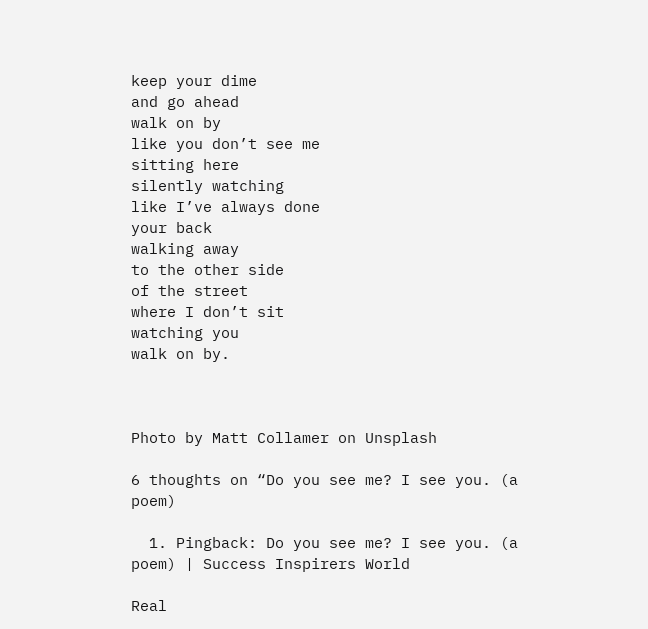keep your dime
and go ahead
walk on by
like you don’t see me
sitting here
silently watching
like I’ve always done
your back
walking away
to the other side
of the street
where I don’t sit
watching you
walk on by.



Photo by Matt Collamer on Unsplash

6 thoughts on “Do you see me? I see you. (a poem)

  1. Pingback: Do you see me? I see you. (a poem) | Success Inspirers World

Real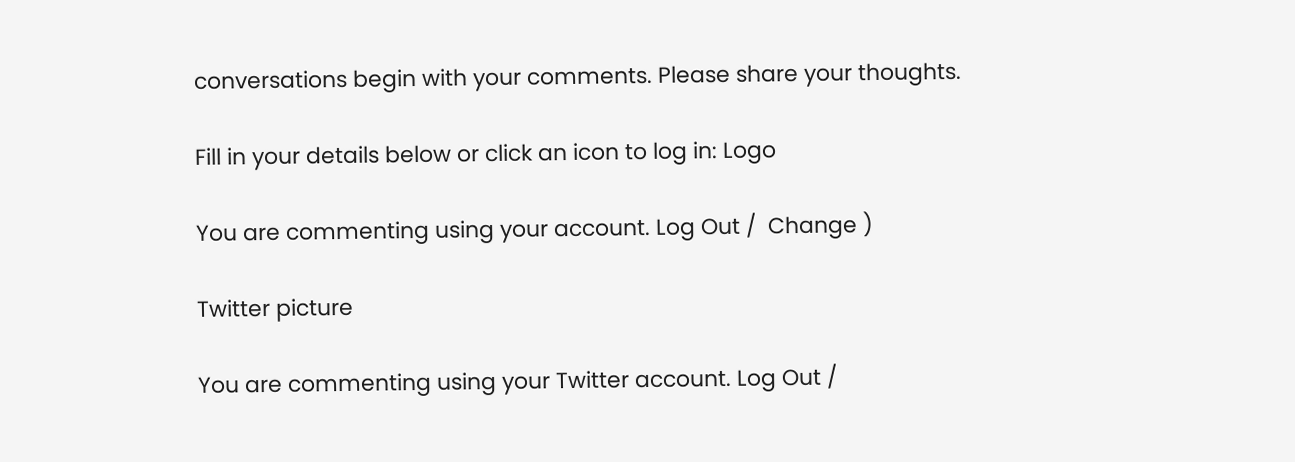conversations begin with your comments. Please share your thoughts.

Fill in your details below or click an icon to log in: Logo

You are commenting using your account. Log Out /  Change )

Twitter picture

You are commenting using your Twitter account. Log Out /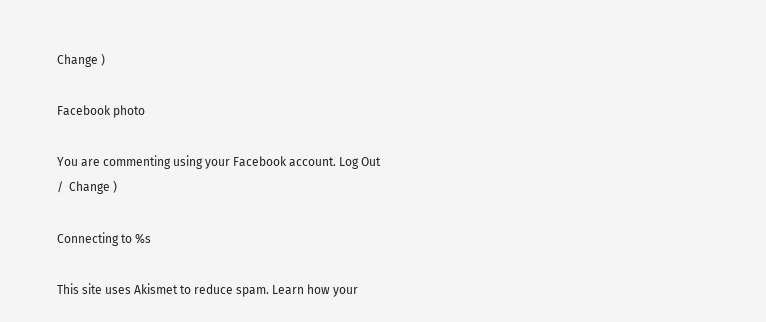Change )

Facebook photo

You are commenting using your Facebook account. Log Out /  Change )

Connecting to %s

This site uses Akismet to reduce spam. Learn how your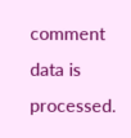comment data is processed.